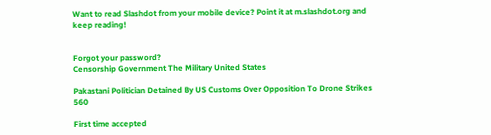Want to read Slashdot from your mobile device? Point it at m.slashdot.org and keep reading!


Forgot your password?
Censorship Government The Military United States

Pakastani Politician Detained By US Customs Over Opposition To Drone Strikes 560

First time accepted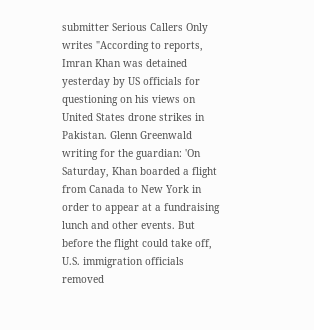submitter Serious Callers Only writes "According to reports, Imran Khan was detained yesterday by US officials for questioning on his views on United States drone strikes in Pakistan. Glenn Greenwald writing for the guardian: 'On Saturday, Khan boarded a flight from Canada to New York in order to appear at a fundraising lunch and other events. But before the flight could take off, U.S. immigration officials removed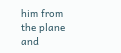him from the plane and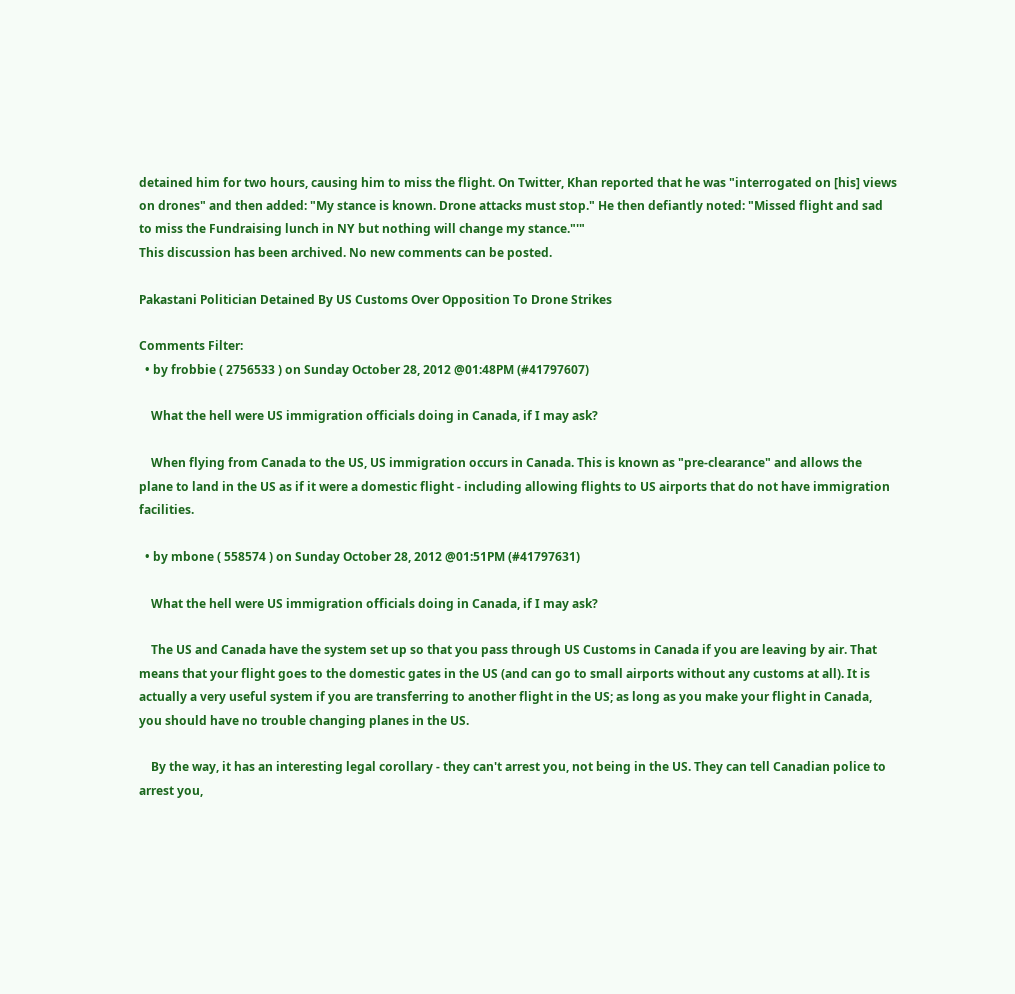detained him for two hours, causing him to miss the flight. On Twitter, Khan reported that he was "interrogated on [his] views on drones" and then added: "My stance is known. Drone attacks must stop." He then defiantly noted: "Missed flight and sad to miss the Fundraising lunch in NY but nothing will change my stance."'"
This discussion has been archived. No new comments can be posted.

Pakastani Politician Detained By US Customs Over Opposition To Drone Strikes

Comments Filter:
  • by frobbie ( 2756533 ) on Sunday October 28, 2012 @01:48PM (#41797607)

    What the hell were US immigration officials doing in Canada, if I may ask?

    When flying from Canada to the US, US immigration occurs in Canada. This is known as "pre-clearance" and allows the plane to land in the US as if it were a domestic flight - including allowing flights to US airports that do not have immigration facilities.

  • by mbone ( 558574 ) on Sunday October 28, 2012 @01:51PM (#41797631)

    What the hell were US immigration officials doing in Canada, if I may ask?

    The US and Canada have the system set up so that you pass through US Customs in Canada if you are leaving by air. That means that your flight goes to the domestic gates in the US (and can go to small airports without any customs at all). It is actually a very useful system if you are transferring to another flight in the US; as long as you make your flight in Canada, you should have no trouble changing planes in the US.

    By the way, it has an interesting legal corollary - they can't arrest you, not being in the US. They can tell Canadian police to arrest you,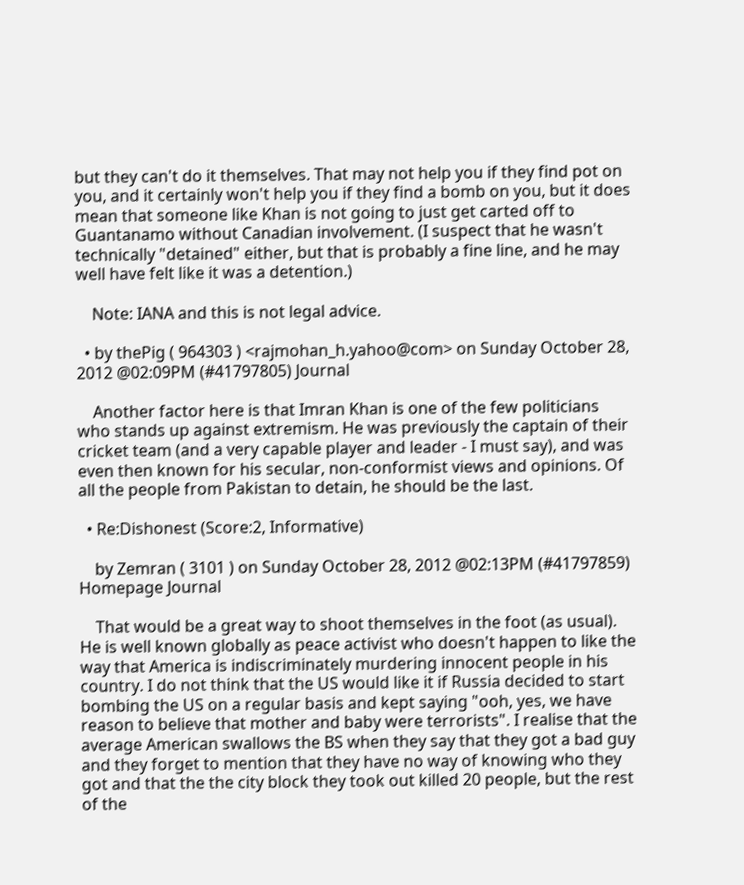but they can't do it themselves. That may not help you if they find pot on you, and it certainly won't help you if they find a bomb on you, but it does mean that someone like Khan is not going to just get carted off to Guantanamo without Canadian involvement. (I suspect that he wasn't technically "detained" either, but that is probably a fine line, and he may well have felt like it was a detention.)

    Note: IANA and this is not legal advice.

  • by thePig ( 964303 ) <rajmohan_h.yahoo@com> on Sunday October 28, 2012 @02:09PM (#41797805) Journal

    Another factor here is that Imran Khan is one of the few politicians who stands up against extremism. He was previously the captain of their cricket team (and a very capable player and leader - I must say), and was even then known for his secular, non-conformist views and opinions. Of all the people from Pakistan to detain, he should be the last.

  • Re:Dishonest (Score:2, Informative)

    by Zemran ( 3101 ) on Sunday October 28, 2012 @02:13PM (#41797859) Homepage Journal

    That would be a great way to shoot themselves in the foot (as usual). He is well known globally as peace activist who doesn't happen to like the way that America is indiscriminately murdering innocent people in his country. I do not think that the US would like it if Russia decided to start bombing the US on a regular basis and kept saying "ooh, yes, we have reason to believe that mother and baby were terrorists". I realise that the average American swallows the BS when they say that they got a bad guy and they forget to mention that they have no way of knowing who they got and that the the city block they took out killed 20 people, but the rest of the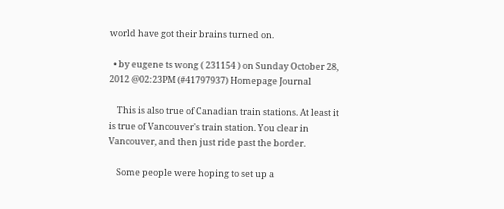world have got their brains turned on.

  • by eugene ts wong ( 231154 ) on Sunday October 28, 2012 @02:23PM (#41797937) Homepage Journal

    This is also true of Canadian train stations. At least it is true of Vancouver's train station. You clear in Vancouver, and then just ride past the border.

    Some people were hoping to set up a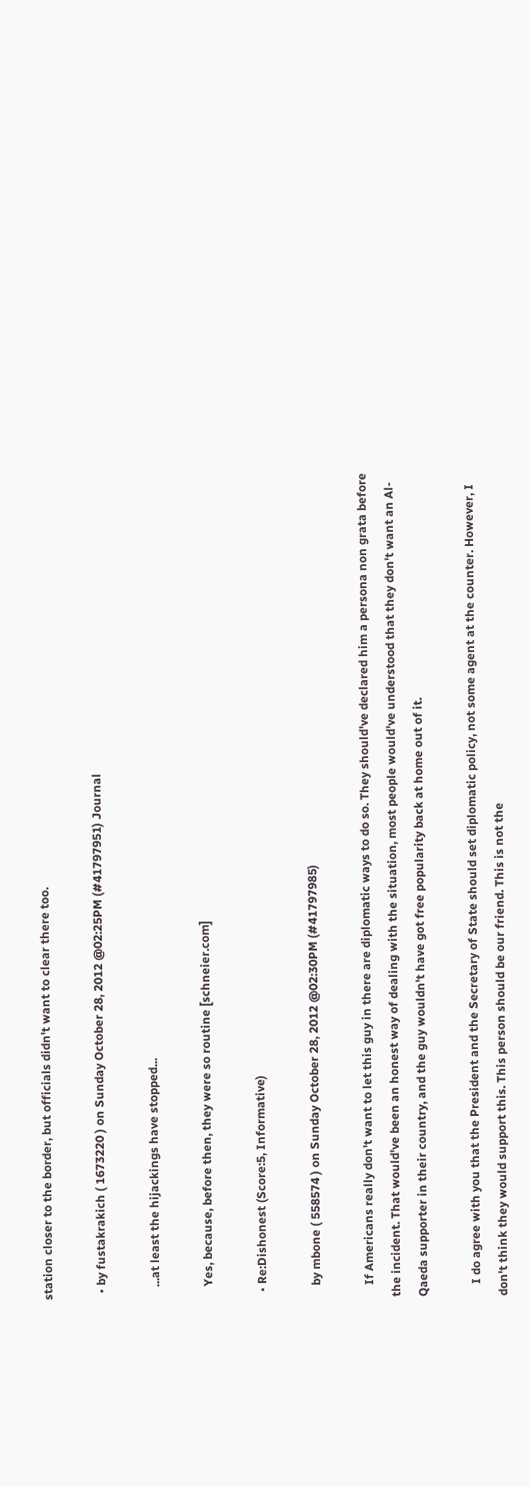station closer to the border, but officials didn't want to clear there too.

  • by fustakrakich ( 1673220 ) on Sunday October 28, 2012 @02:25PM (#41797951) Journal

    ...at least the hijackings have stopped...

    Yes, because, before then, they were so routine [schneier.com]

  • Re:Dishonest (Score:5, Informative)

    by mbone ( 558574 ) on Sunday October 28, 2012 @02:30PM (#41797985)

    If Americans really don't want to let this guy in there are diplomatic ways to do so. They should've declared him a persona non grata before the incident. That would've been an honest way of dealing with the situation, most people would've understood that they don't want an Al-Qaeda supporter in their country, and the guy wouldn't have got free popularity back at home out of it.

    I do agree with you that the President and the Secretary of State should set diplomatic policy, not some agent at the counter. However, I don't think they would support this. This person should be our friend. This is not the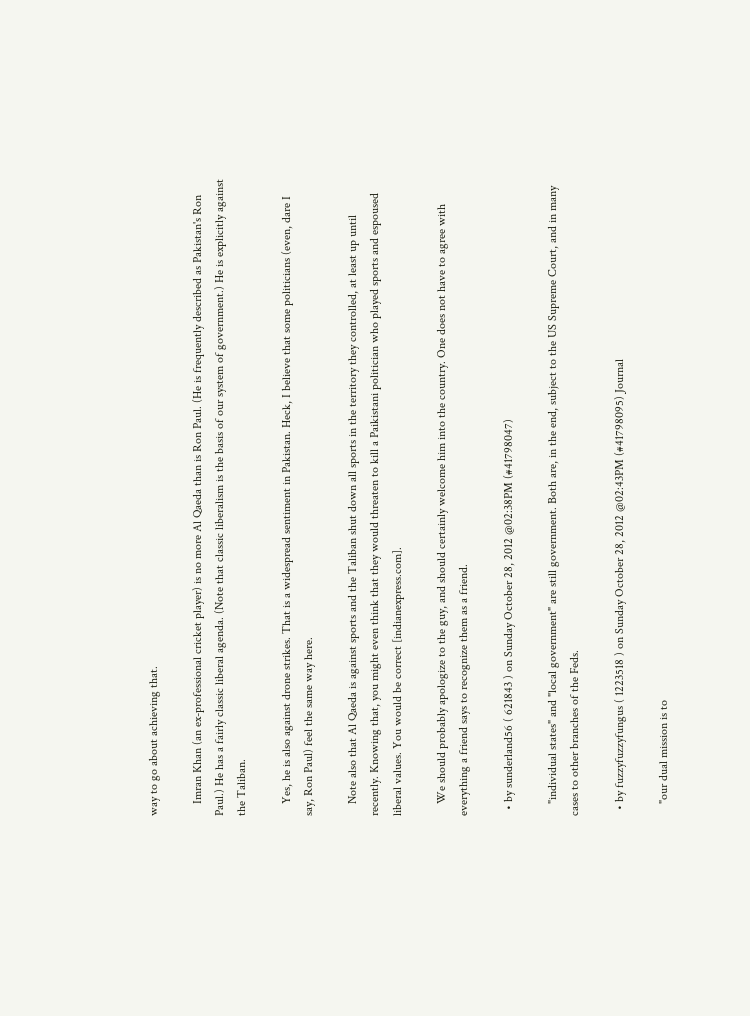way to go about achieving that.

    Imran Khan (an ex-professional cricket player) is no more Al Qaeda than is Ron Paul. (He is frequently described as Pakistan's Ron Paul.) He has a fairly classic liberal agenda. (Note that classic liberalism is the basis of our system of government.) He is explicitly against the Taliban.

    Yes, he is also against drone strikes. That is a widespread sentiment in Pakistan. Heck, I believe that some politicians (even, dare I say, Ron Paul) feel the same way here.

    Note also that Al Qaeda is against sports and the Taliban shut down all sports in the territory they controlled, at least up until recently. Knowing that, you might even think that they would threaten to kill a Paikistani politician who played sports and espoused liberal values. You would be correct [indianexpress.com].

    We should probably apologize to the guy, and should certainly welcome him into the country. One does not have to agree with everything a friend says to recognize them as a friend.

  • by sunderland56 ( 621843 ) on Sunday October 28, 2012 @02:38PM (#41798047)

    "individual states" and "local government" are still government. Both are, in the end, subject to the US Supreme Court, and in many cases to other branches of the Feds.

  • by fuzzyfuzzyfungus ( 1223518 ) on Sunday October 28, 2012 @02:43PM (#41798095) Journal

    "our dual mission is to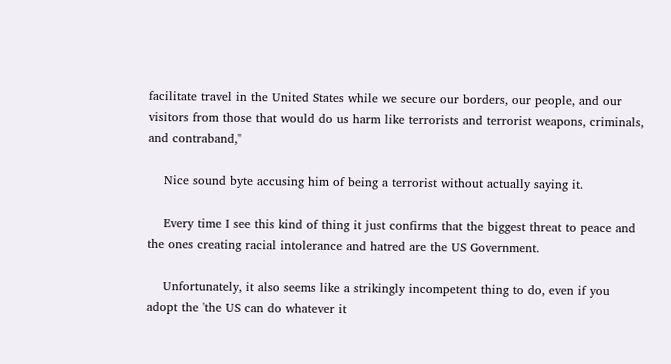facilitate travel in the United States while we secure our borders, our people, and our visitors from those that would do us harm like terrorists and terrorist weapons, criminals, and contraband,"

    Nice sound byte accusing him of being a terrorist without actually saying it.

    Every time I see this kind of thing it just confirms that the biggest threat to peace and the ones creating racial intolerance and hatred are the US Government.

    Unfortunately, it also seems like a strikingly incompetent thing to do, even if you adopt the 'the US can do whatever it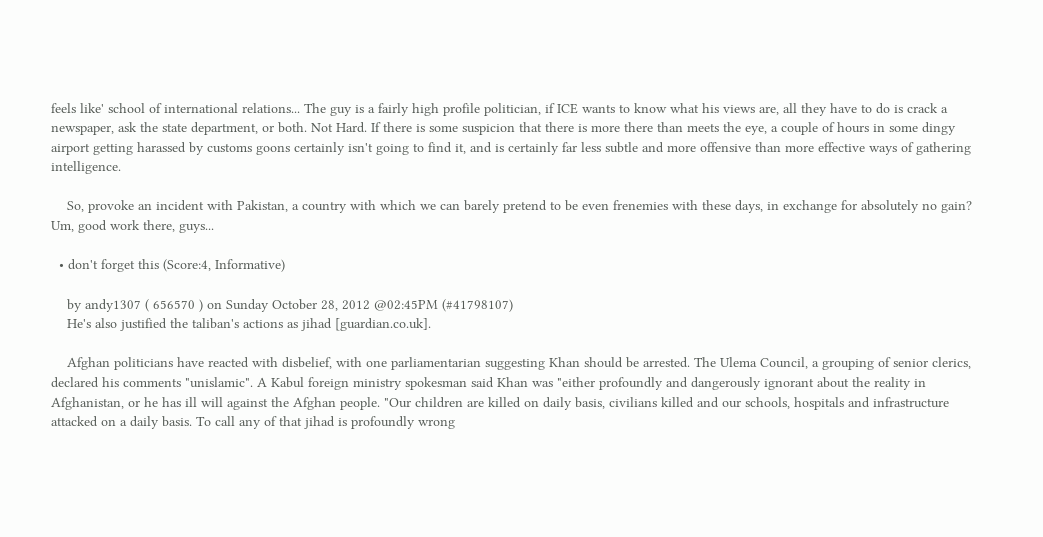feels like' school of international relations... The guy is a fairly high profile politician, if ICE wants to know what his views are, all they have to do is crack a newspaper, ask the state department, or both. Not Hard. If there is some suspicion that there is more there than meets the eye, a couple of hours in some dingy airport getting harassed by customs goons certainly isn't going to find it, and is certainly far less subtle and more offensive than more effective ways of gathering intelligence.

    So, provoke an incident with Pakistan, a country with which we can barely pretend to be even frenemies with these days, in exchange for absolutely no gain? Um, good work there, guys...

  • don't forget this (Score:4, Informative)

    by andy1307 ( 656570 ) on Sunday October 28, 2012 @02:45PM (#41798107)
    He's also justified the taliban's actions as jihad [guardian.co.uk].

    Afghan politicians have reacted with disbelief, with one parliamentarian suggesting Khan should be arrested. The Ulema Council, a grouping of senior clerics, declared his comments "unislamic". A Kabul foreign ministry spokesman said Khan was "either profoundly and dangerously ignorant about the reality in Afghanistan, or he has ill will against the Afghan people. "Our children are killed on daily basis, civilians killed and our schools, hospitals and infrastructure attacked on a daily basis. To call any of that jihad is profoundly wrong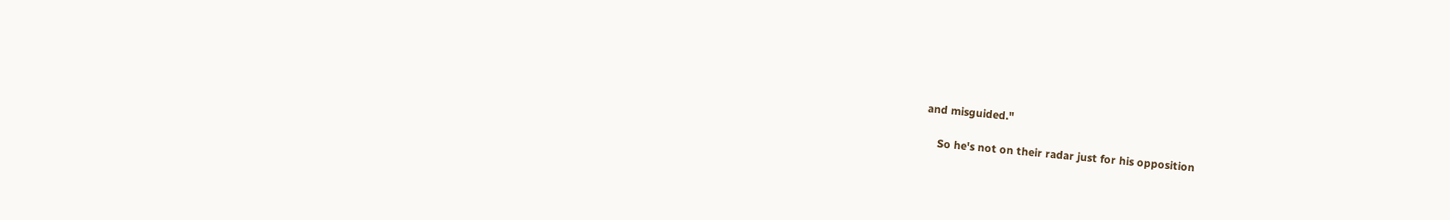and misguided."

    So he's not on their radar just for his opposition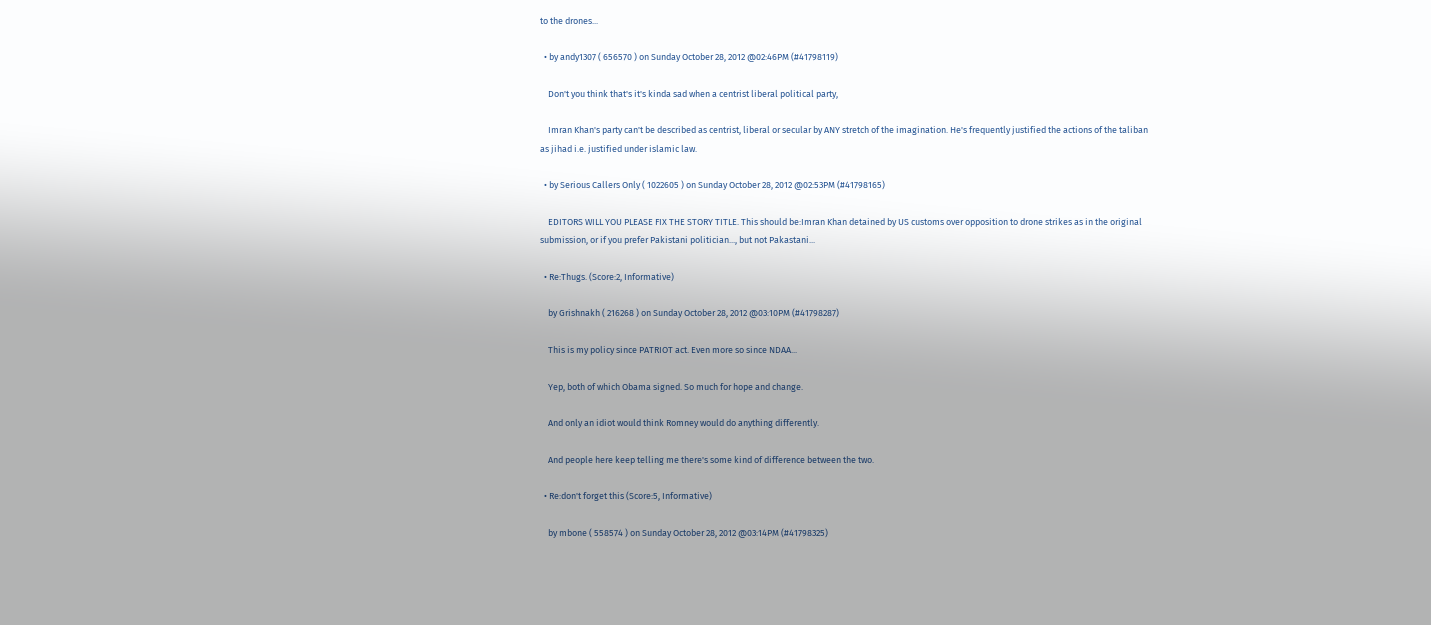to the drones...

  • by andy1307 ( 656570 ) on Sunday October 28, 2012 @02:46PM (#41798119)

    Don't you think that's it's kinda sad when a centrist liberal political party,

    Imran Khan's party can't be described as centrist, liberal or secular by ANY stretch of the imagination. He's frequently justified the actions of the taliban as jihad i.e. justified under islamic law.

  • by Serious Callers Only ( 1022605 ) on Sunday October 28, 2012 @02:53PM (#41798165)

    EDITORS WILL YOU PLEASE FIX THE STORY TITLE. This should be:Imran Khan detained by US customs over opposition to drone strikes as in the original submission, or if you prefer Pakistani politician..., but not Pakastani...

  • Re:Thugs. (Score:2, Informative)

    by Grishnakh ( 216268 ) on Sunday October 28, 2012 @03:10PM (#41798287)

    This is my policy since PATRIOT act. Even more so since NDAA...

    Yep, both of which Obama signed. So much for hope and change.

    And only an idiot would think Romney would do anything differently.

    And people here keep telling me there's some kind of difference between the two.

  • Re:don't forget this (Score:5, Informative)

    by mbone ( 558574 ) on Sunday October 28, 2012 @03:14PM (#41798325)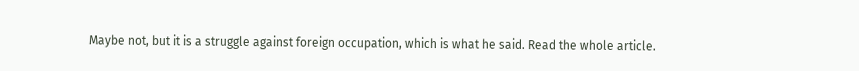Maybe not, but it is a struggle against foreign occupation, which is what he said. Read the whole article.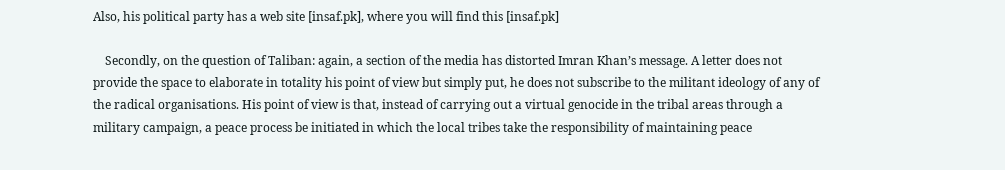Also, his political party has a web site [insaf.pk], where you will find this [insaf.pk]

    Secondly, on the question of Taliban: again, a section of the media has distorted Imran Khan’s message. A letter does not provide the space to elaborate in totality his point of view but simply put, he does not subscribe to the militant ideology of any of the radical organisations. His point of view is that, instead of carrying out a virtual genocide in the tribal areas through a military campaign, a peace process be initiated in which the local tribes take the responsibility of maintaining peace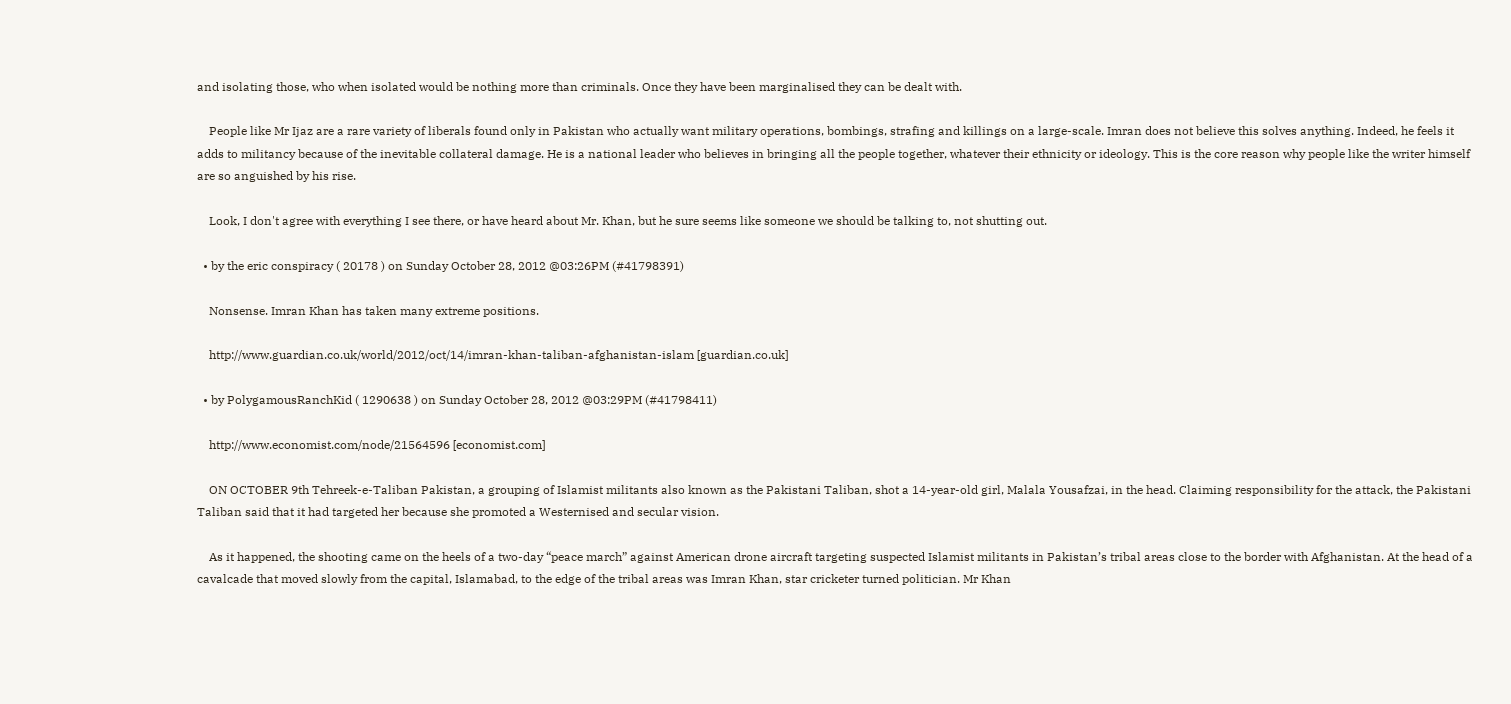and isolating those, who when isolated would be nothing more than criminals. Once they have been marginalised they can be dealt with.

    People like Mr Ijaz are a rare variety of liberals found only in Pakistan who actually want military operations, bombings, strafing and killings on a large-scale. Imran does not believe this solves anything. Indeed, he feels it adds to militancy because of the inevitable collateral damage. He is a national leader who believes in bringing all the people together, whatever their ethnicity or ideology. This is the core reason why people like the writer himself are so anguished by his rise.

    Look, I don't agree with everything I see there, or have heard about Mr. Khan, but he sure seems like someone we should be talking to, not shutting out.

  • by the eric conspiracy ( 20178 ) on Sunday October 28, 2012 @03:26PM (#41798391)

    Nonsense. Imran Khan has taken many extreme positions.

    http://www.guardian.co.uk/world/2012/oct/14/imran-khan-taliban-afghanistan-islam [guardian.co.uk]

  • by PolygamousRanchKid ( 1290638 ) on Sunday October 28, 2012 @03:29PM (#41798411)

    http://www.economist.com/node/21564596 [economist.com]

    ON OCTOBER 9th Tehreek-e-Taliban Pakistan, a grouping of Islamist militants also known as the Pakistani Taliban, shot a 14-year-old girl, Malala Yousafzai, in the head. Claiming responsibility for the attack, the Pakistani Taliban said that it had targeted her because she promoted a Westernised and secular vision.

    As it happened, the shooting came on the heels of a two-day “peace march” against American drone aircraft targeting suspected Islamist militants in Pakistan’s tribal areas close to the border with Afghanistan. At the head of a cavalcade that moved slowly from the capital, Islamabad, to the edge of the tribal areas was Imran Khan, star cricketer turned politician. Mr Khan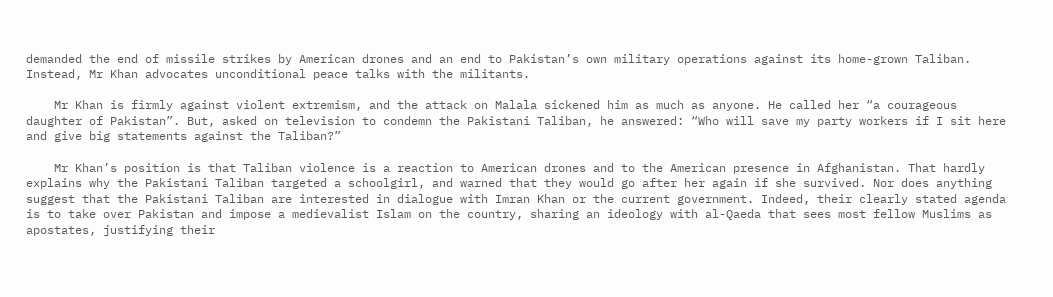demanded the end of missile strikes by American drones and an end to Pakistan’s own military operations against its home-grown Taliban. Instead, Mr Khan advocates unconditional peace talks with the militants.

    Mr Khan is firmly against violent extremism, and the attack on Malala sickened him as much as anyone. He called her “a courageous daughter of Pakistan”. But, asked on television to condemn the Pakistani Taliban, he answered: “Who will save my party workers if I sit here and give big statements against the Taliban?”

    Mr Khan’s position is that Taliban violence is a reaction to American drones and to the American presence in Afghanistan. That hardly explains why the Pakistani Taliban targeted a schoolgirl, and warned that they would go after her again if she survived. Nor does anything suggest that the Pakistani Taliban are interested in dialogue with Imran Khan or the current government. Indeed, their clearly stated agenda is to take over Pakistan and impose a medievalist Islam on the country, sharing an ideology with al-Qaeda that sees most fellow Muslims as apostates, justifying their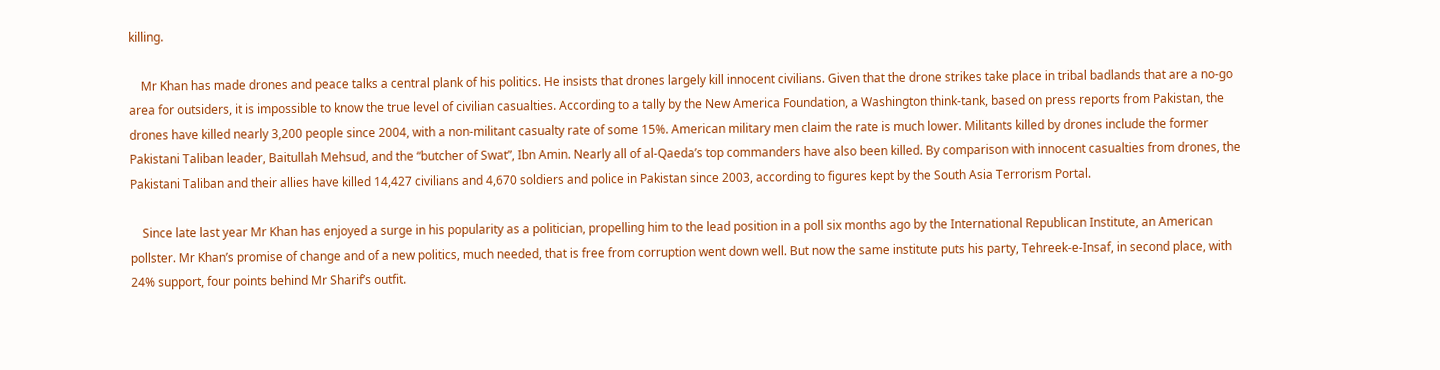killing.

    Mr Khan has made drones and peace talks a central plank of his politics. He insists that drones largely kill innocent civilians. Given that the drone strikes take place in tribal badlands that are a no-go area for outsiders, it is impossible to know the true level of civilian casualties. According to a tally by the New America Foundation, a Washington think-tank, based on press reports from Pakistan, the drones have killed nearly 3,200 people since 2004, with a non-militant casualty rate of some 15%. American military men claim the rate is much lower. Militants killed by drones include the former Pakistani Taliban leader, Baitullah Mehsud, and the “butcher of Swat”, Ibn Amin. Nearly all of al-Qaeda’s top commanders have also been killed. By comparison with innocent casualties from drones, the Pakistani Taliban and their allies have killed 14,427 civilians and 4,670 soldiers and police in Pakistan since 2003, according to figures kept by the South Asia Terrorism Portal.

    Since late last year Mr Khan has enjoyed a surge in his popularity as a politician, propelling him to the lead position in a poll six months ago by the International Republican Institute, an American pollster. Mr Khan’s promise of change and of a new politics, much needed, that is free from corruption went down well. But now the same institute puts his party, Tehreek-e-Insaf, in second place, with 24% support, four points behind Mr Sharif’s outfit.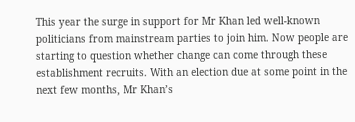This year the surge in support for Mr Khan led well-known politicians from mainstream parties to join him. Now people are starting to question whether change can come through these establishment recruits. With an election due at some point in the next few months, Mr Khan’s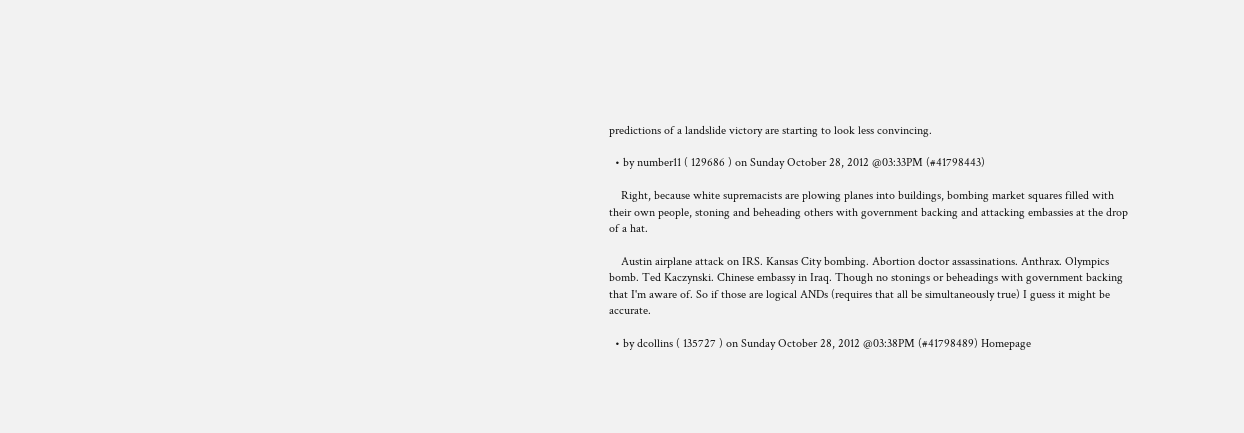predictions of a landslide victory are starting to look less convincing.

  • by number11 ( 129686 ) on Sunday October 28, 2012 @03:33PM (#41798443)

    Right, because white supremacists are plowing planes into buildings, bombing market squares filled with their own people, stoning and beheading others with government backing and attacking embassies at the drop of a hat.

    Austin airplane attack on IRS. Kansas City bombing. Abortion doctor assassinations. Anthrax. Olympics bomb. Ted Kaczynski. Chinese embassy in Iraq. Though no stonings or beheadings with government backing that I'm aware of. So if those are logical ANDs (requires that all be simultaneously true) I guess it might be accurate.

  • by dcollins ( 135727 ) on Sunday October 28, 2012 @03:38PM (#41798489) Homepage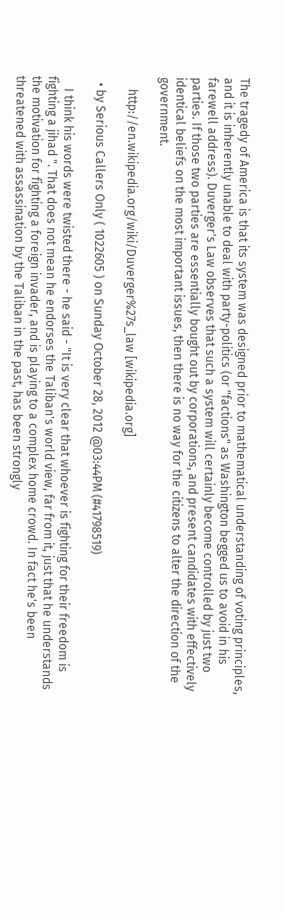The tragedy of America is that its system was designed prior to mathematical understanding of voting principles, and it is inherently unable to deal with party-politics (or "factions" as Washington begged us to avoid in his farewell address). Duverger's Law observes that such a system will certainly become controlled by just two parties. If those two parties are essentially bought out by corporations, and present candidates with effectively identical beliefs on the most important issues, then there is no way for the citizens to alter the direction of the government.

    http://en.wikipedia.org/wiki/Duverger%27s_law [wikipedia.org]

  • by Serious Callers Only ( 1022605 ) on Sunday October 28, 2012 @03:44PM (#41798519)

    I think his words were twisted there - he said - "It is very clear that whoever is fighting for their freedom is fighting a jihad ". That does not mean he endorses the Taliban's world view, far from it, just that he understands the motivation for fighting a foreign invader, and is playing to a complex home crowd. In fact he's been threatened with assassination by the Taliban in the past, has been strongly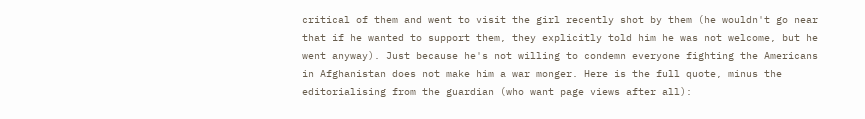critical of them and went to visit the girl recently shot by them (he wouldn't go near that if he wanted to support them, they explicitly told him he was not welcome, but he went anyway). Just because he's not willing to condemn everyone fighting the Americans in Afghanistan does not make him a war monger. Here is the full quote, minus the editorialising from the guardian (who want page views after all):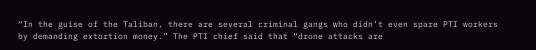“In the guise of the Taliban, there are several criminal gangs who didn’t even spare PTI workers by demanding extortion money.” The PTI chief said that “drone attacks are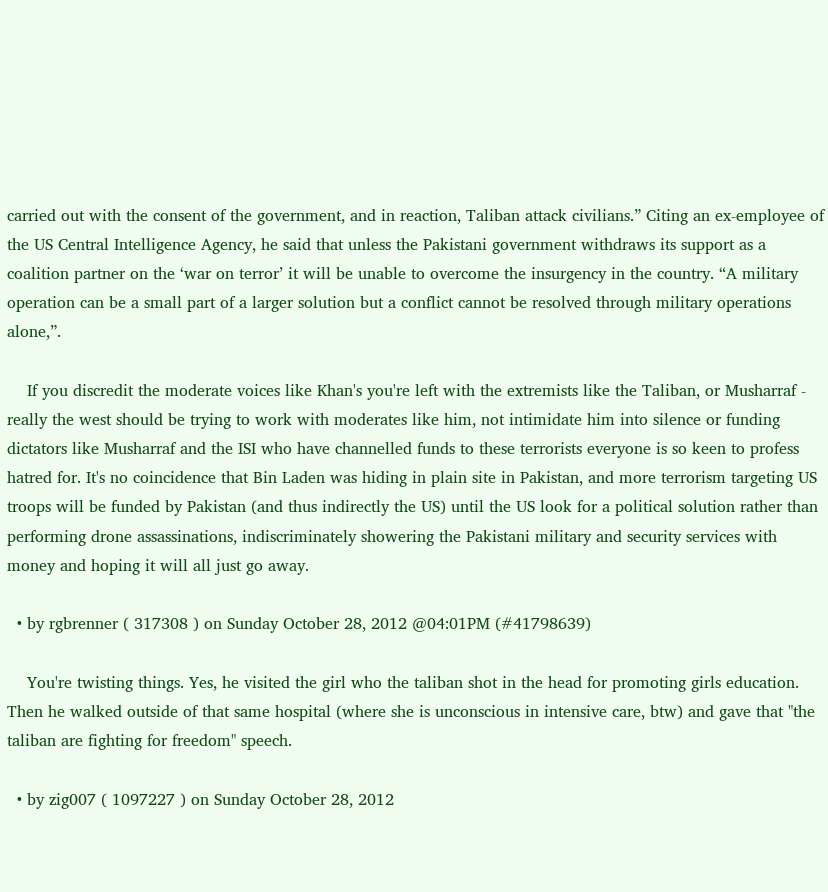carried out with the consent of the government, and in reaction, Taliban attack civilians.” Citing an ex-employee of the US Central Intelligence Agency, he said that unless the Pakistani government withdraws its support as a coalition partner on the ‘war on terror’ it will be unable to overcome the insurgency in the country. “A military operation can be a small part of a larger solution but a conflict cannot be resolved through military operations alone,”.

    If you discredit the moderate voices like Khan's you're left with the extremists like the Taliban, or Musharraf - really the west should be trying to work with moderates like him, not intimidate him into silence or funding dictators like Musharraf and the ISI who have channelled funds to these terrorists everyone is so keen to profess hatred for. It's no coincidence that Bin Laden was hiding in plain site in Pakistan, and more terrorism targeting US troops will be funded by Pakistan (and thus indirectly the US) until the US look for a political solution rather than performing drone assassinations, indiscriminately showering the Pakistani military and security services with money and hoping it will all just go away.

  • by rgbrenner ( 317308 ) on Sunday October 28, 2012 @04:01PM (#41798639)

    You're twisting things. Yes, he visited the girl who the taliban shot in the head for promoting girls education. Then he walked outside of that same hospital (where she is unconscious in intensive care, btw) and gave that "the taliban are fighting for freedom" speech.

  • by zig007 ( 1097227 ) on Sunday October 28, 2012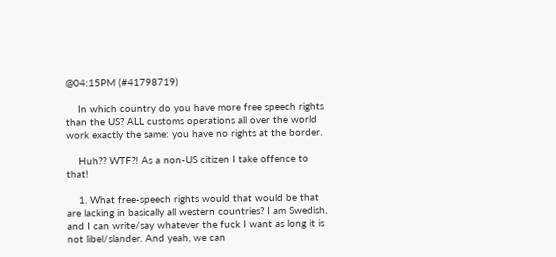@04:15PM (#41798719)

    In which country do you have more free speech rights than the US? ALL customs operations all over the world work exactly the same: you have no rights at the border.

    Huh?? WTF?! As a non-US citizen I take offence to that!

    1. What free-speech rights would that would be that are lacking in basically all western countries? I am Swedish, and I can write/say whatever the fuck I want as long it is not libel/slander. And yeah, we can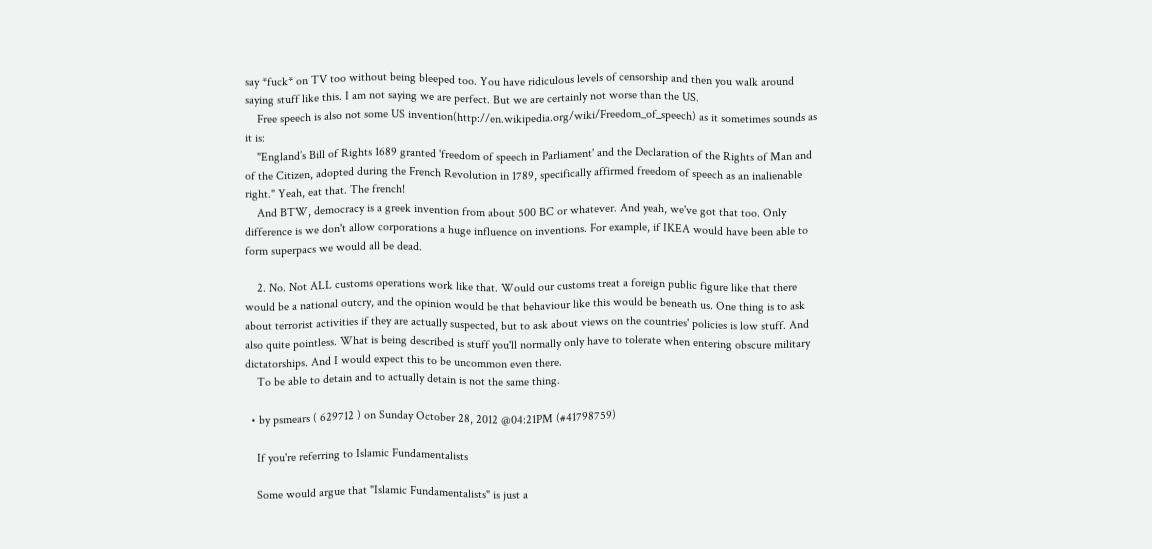say *fuck* on TV too without being bleeped too. You have ridiculous levels of censorship and then you walk around saying stuff like this. I am not saying we are perfect. But we are certainly not worse than the US.
    Free speech is also not some US invention(http://en.wikipedia.org/wiki/Freedom_of_speech) as it sometimes sounds as it is:
    "England’s Bill of Rights 1689 granted 'freedom of speech in Parliament' and the Declaration of the Rights of Man and of the Citizen, adopted during the French Revolution in 1789, specifically affirmed freedom of speech as an inalienable right." Yeah, eat that. The french!
    And BTW, democracy is a greek invention from about 500 BC or whatever. And yeah, we've got that too. Only difference is we don't allow corporations a huge influence on inventions. For example, if IKEA would have been able to form superpacs we would all be dead.

    2. No. Not ALL customs operations work like that. Would our customs treat a foreign public figure like that there would be a national outcry, and the opinion would be that behaviour like this would be beneath us. One thing is to ask about terrorist activities if they are actually suspected, but to ask about views on the countries' policies is low stuff. And also quite pointless. What is being described is stuff you'll normally only have to tolerate when entering obscure military dictatorships. And I would expect this to be uncommon even there.
    To be able to detain and to actually detain is not the same thing.

  • by psmears ( 629712 ) on Sunday October 28, 2012 @04:21PM (#41798759)

    If you're referring to Islamic Fundamentalists

    Some would argue that "Islamic Fundamentalists" is just a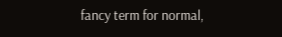fancy term for normal,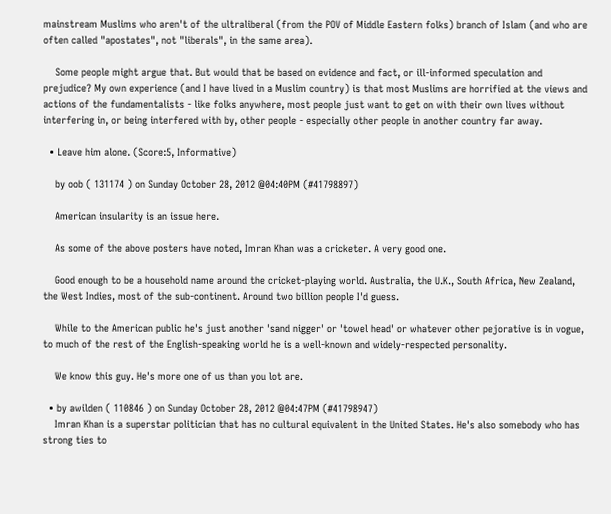mainstream Muslims who aren't of the ultraliberal (from the POV of Middle Eastern folks) branch of Islam (and who are often called "apostates", not "liberals", in the same area).

    Some people might argue that. But would that be based on evidence and fact, or ill-informed speculation and prejudice? My own experience (and I have lived in a Muslim country) is that most Muslims are horrified at the views and actions of the fundamentalists - like folks anywhere, most people just want to get on with their own lives without interfering in, or being interfered with by, other people - especially other people in another country far away.

  • Leave him alone. (Score:5, Informative)

    by oob ( 131174 ) on Sunday October 28, 2012 @04:40PM (#41798897)

    American insularity is an issue here.

    As some of the above posters have noted, Imran Khan was a cricketer. A very good one.

    Good enough to be a household name around the cricket-playing world. Australia, the U.K., South Africa, New Zealand, the West Indies, most of the sub-continent. Around two billion people I'd guess.

    While to the American public he's just another 'sand nigger' or 'towel head' or whatever other pejorative is in vogue, to much of the rest of the English-speaking world he is a well-known and widely-respected personality.

    We know this guy. He's more one of us than you lot are.

  • by awilden ( 110846 ) on Sunday October 28, 2012 @04:47PM (#41798947)
    Imran Khan is a superstar politician that has no cultural equivalent in the United States. He's also somebody who has strong ties to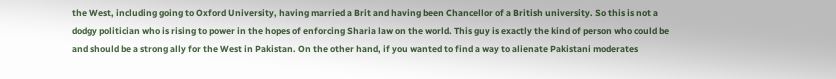the West, including going to Oxford University, having married a Brit and having been Chancellor of a British university. So this is not a dodgy politician who is rising to power in the hopes of enforcing Sharia law on the world. This guy is exactly the kind of person who could be and should be a strong ally for the West in Pakistan. On the other hand, if you wanted to find a way to alienate Pakistani moderates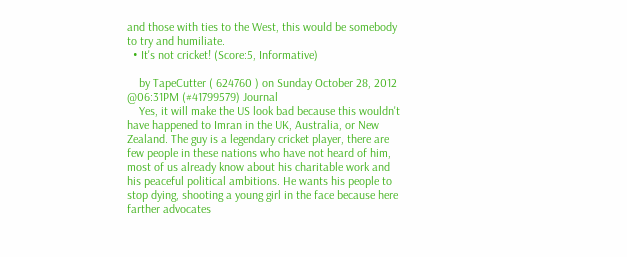and those with ties to the West, this would be somebody to try and humiliate.
  • It's not cricket! (Score:5, Informative)

    by TapeCutter ( 624760 ) on Sunday October 28, 2012 @06:31PM (#41799579) Journal
    Yes, it will make the US look bad because this wouldn't have happened to Imran in the UK, Australia, or New Zealand. The guy is a legendary cricket player, there are few people in these nations who have not heard of him, most of us already know about his charitable work and his peaceful political ambitions. He wants his people to stop dying, shooting a young girl in the face because here farther advocates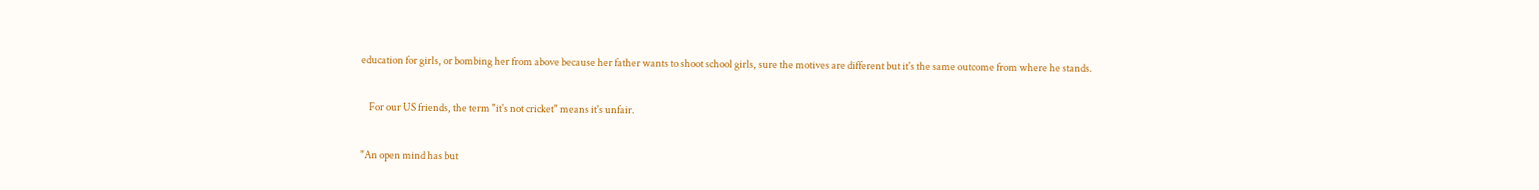education for girls, or bombing her from above because her father wants to shoot school girls, sure the motives are different but it's the same outcome from where he stands.

    For our US friends, the term "it's not cricket" means it's unfair.

"An open mind has but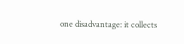one disadvantage: it collects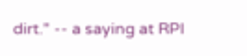dirt." -- a saying at RPI